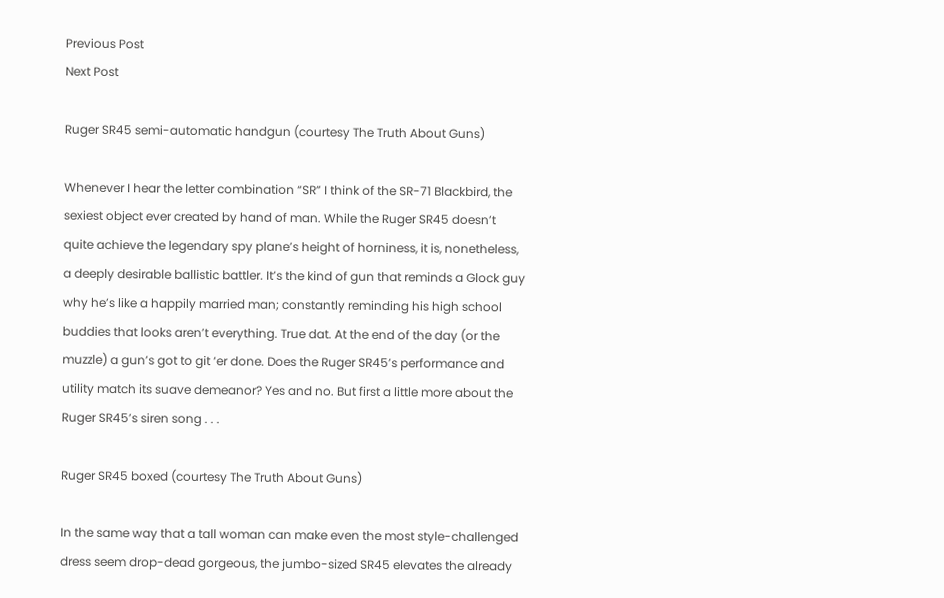Previous Post
Next Post

Ruger SR45 semi-automatic handgun (courtesy The Truth About Guns)

Whenever I hear the letter combination “SR” I think of the SR-71 Blackbird, the sexiest object ever created by hand of man. While the Ruger SR45 doesn’t quite achieve the legendary spy plane’s height of horniness, it is, nonetheless, a deeply desirable ballistic battler. It’s the kind of gun that reminds a Glock guy why he’s like a happily married man; constantly reminding his high school buddies that looks aren’t everything. True dat. At the end of the day (or the muzzle) a gun’s got to git ‘er done. Does the Ruger SR45’s performance and utility match its suave demeanor? Yes and no. But first a little more about the Ruger SR45’s siren song . . .

Ruger SR45 boxed (courtesy The Truth About Guns)

In the same way that a tall woman can make even the most style-challenged dress seem drop-dead gorgeous, the jumbo-sized SR45 elevates the already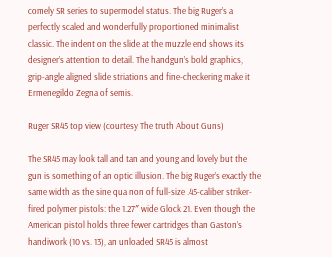comely SR series to supermodel status. The big Ruger’s a perfectly scaled and wonderfully proportioned minimalist classic. The indent on the slide at the muzzle end shows its designer’s attention to detail. The handgun’s bold graphics, grip-angle aligned slide striations and fine-checkering make it Ermenegildo Zegna of semis.

Ruger SR45 top view (courtesy The truth About Guns)

The SR45 may look tall and tan and young and lovely but the gun is something of an optic illusion. The big Ruger’s exactly the same width as the sine qua non of full-size .45-caliber striker-fired polymer pistols: the 1.27″ wide Glock 21. Even though the American pistol holds three fewer cartridges than Gaston’s handiwork (10 vs. 13), an unloaded SR45 is almost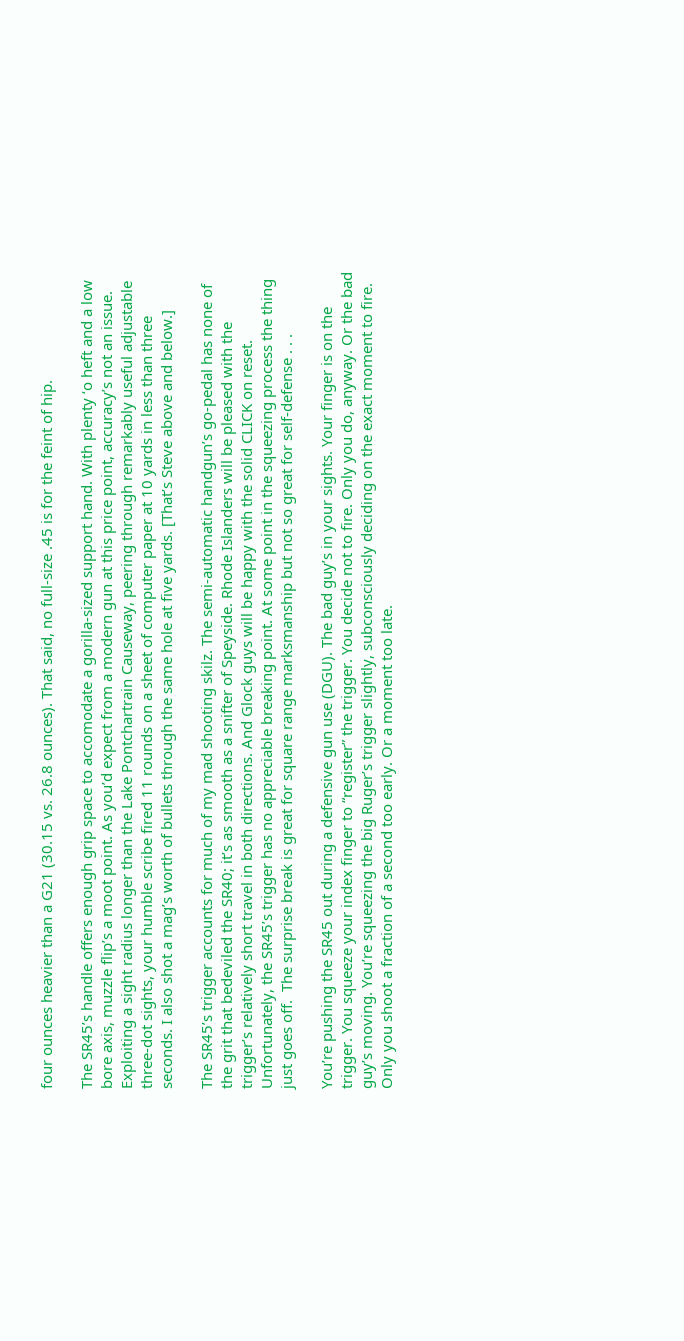four ounces heavier than a G21 (30.15 vs. 26.8 ounces). That said, no full-size .45 is for the feint of hip.

The SR45’s handle offers enough grip space to accomodate a gorilla-sized support hand. With plenty ‘o heft and a low bore axis, muzzle flip’s a moot point. As you’d expect from a modern gun at this price point, accuracy’s not an issue. Exploiting a sight radius longer than the Lake Pontchartrain Causeway, peering through remarkably useful adjustable three-dot sights, your humble scribe fired 11 rounds on a sheet of computer paper at 10 yards in less than three seconds. I also shot a mag’s worth of bullets through the same hole at five yards. [That’s Steve above and below.]

The SR45’s trigger accounts for much of my mad shooting skilz. The semi-automatic handgun’s go-pedal has none of the grit that bedeviled the SR40; it’s as smooth as a snifter of Speyside. Rhode Islanders will be pleased with the trigger’s relatively short travel in both directions. And Glock guys will be happy with the solid CLICK on reset. Unfortunately, the SR45’s trigger has no appreciable breaking point. At some point in the squeezing process the thing just goes off.  The surprise break is great for square range marksmanship but not so great for self-defense . . .

You’re pushing the SR45 out during a defensive gun use (DGU). The bad guy’s in your sights. Your finger is on the trigger. You squeeze your index finger to “register” the trigger. You decide not to fire. Only you do, anyway. Or the bad guy’s moving. You’re squeezing the big Ruger’s trigger slightly, subconsciously deciding on the exact moment to fire. Only you shoot a fraction of a second too early. Or a moment too late.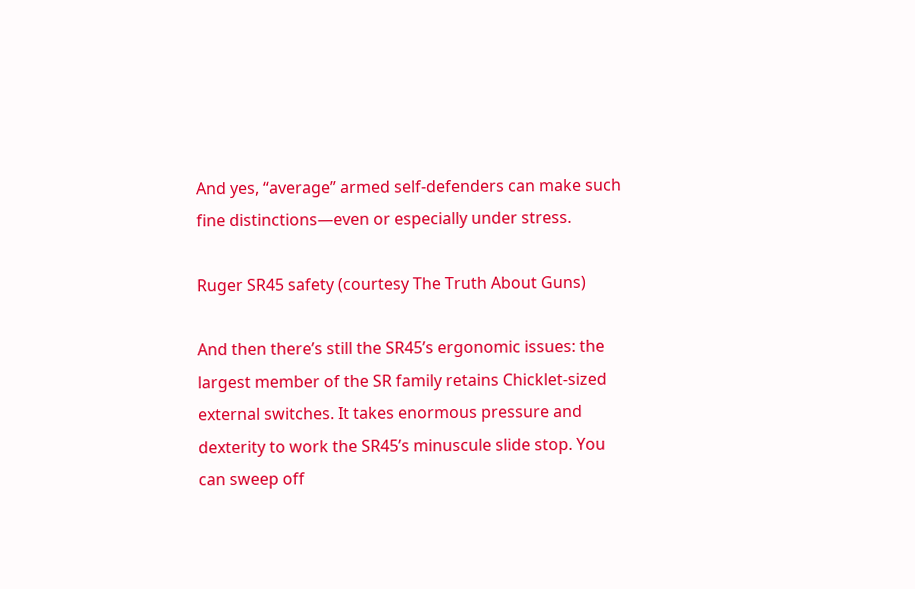And yes, “average” armed self-defenders can make such fine distinctions—even or especially under stress.

Ruger SR45 safety (courtesy The Truth About Guns)

And then there’s still the SR45’s ergonomic issues: the largest member of the SR family retains Chicklet-sized external switches. It takes enormous pressure and dexterity to work the SR45’s minuscule slide stop. You can sweep off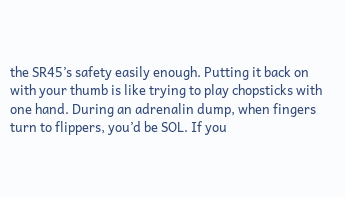the SR45’s safety easily enough. Putting it back on with your thumb is like trying to play chopsticks with one hand. During an adrenalin dump, when fingers turn to flippers, you’d be SOL. If you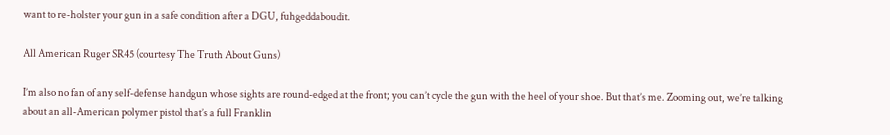want to re-holster your gun in a safe condition after a DGU, fuhgeddaboudit.

All American Ruger SR45 (courtesy The Truth About Guns)

I’m also no fan of any self-defense handgun whose sights are round-edged at the front; you can’t cycle the gun with the heel of your shoe. But that’s me. Zooming out, we’re talking about an all-American polymer pistol that’s a full Franklin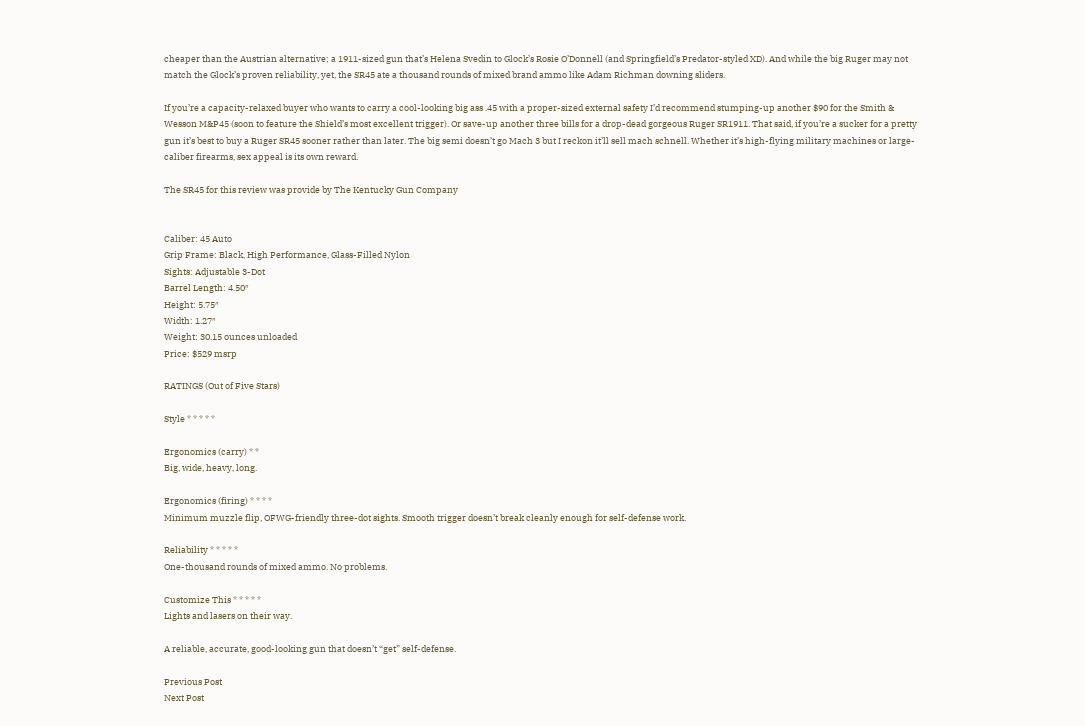cheaper than the Austrian alternative; a 1911-sized gun that’s Helena Svedin to Glock’s Rosie O’Donnell (and Springfield’s Predator-styled XD). And while the big Ruger may not match the Glock’s proven reliability, yet, the SR45 ate a thousand rounds of mixed brand ammo like Adam Richman downing sliders.

If you’re a capacity-relaxed buyer who wants to carry a cool-looking big ass .45 with a proper-sized external safety I’d recommend stumping-up another $90 for the Smith & Wesson M&P45 (soon to feature the Shield’s most excellent trigger). Or save-up another three bills for a drop-dead gorgeous Ruger SR1911. That said, if you’re a sucker for a pretty gun it’s best to buy a Ruger SR45 sooner rather than later. The big semi doesn’t go Mach 3 but I reckon it’ll sell mach schnell. Whether it’s high-flying military machines or large-caliber firearms, sex appeal is its own reward.

The SR45 for this review was provide by The Kentucky Gun Company


Caliber: 45 Auto
Grip Frame: Black, High Performance, Glass-Filled Nylon
Sights: Adjustable 3-Dot
Barrel Length: 4.50″
Height: 5.75″
Width: 1.27″
Weight: 30.15 ounces unloaded
Price: $529 msrp

RATINGS (Out of Five Stars)

Style * * * * *

Ergonomics (carry) * *
Big, wide, heavy, long.

Ergonomics (firing) * * * *
Minimum muzzle flip, OFWG-friendly three-dot sights. Smooth trigger doesn’t break cleanly enough for self-defense work.

Reliability * * * * *
One-thousand rounds of mixed ammo. No problems.

Customize This * * * * *
Lights and lasers on their way.

A reliable, accurate, good-looking gun that doesn’t “get” self-defense.

Previous Post
Next Post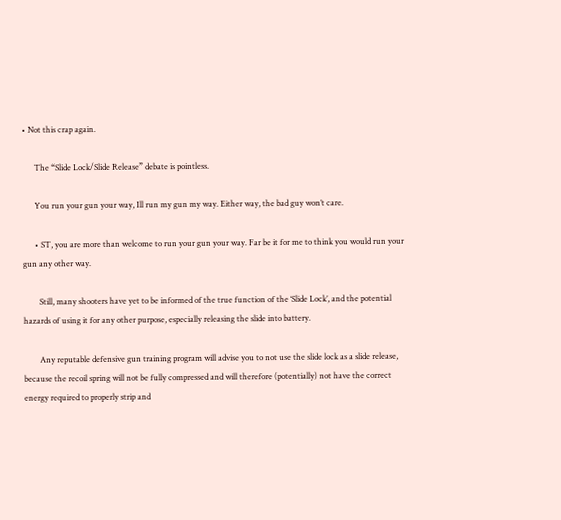• Not this crap again.

      The “Slide Lock/Slide Release” debate is pointless.

      You run your gun your way, Ill run my gun my way. Either way, the bad guy won’t care.

      • ST, you are more than welcome to run your gun your way. Far be it for me to think you would run your gun any other way.

        Still, many shooters have yet to be informed of the true function of the ‘Slide Lock’, and the potential hazards of using it for any other purpose, especially releasing the slide into battery.

        Any reputable defensive gun training program will advise you to not use the slide lock as a slide release, because the recoil spring will not be fully compressed and will therefore (potentially) not have the correct energy required to properly strip and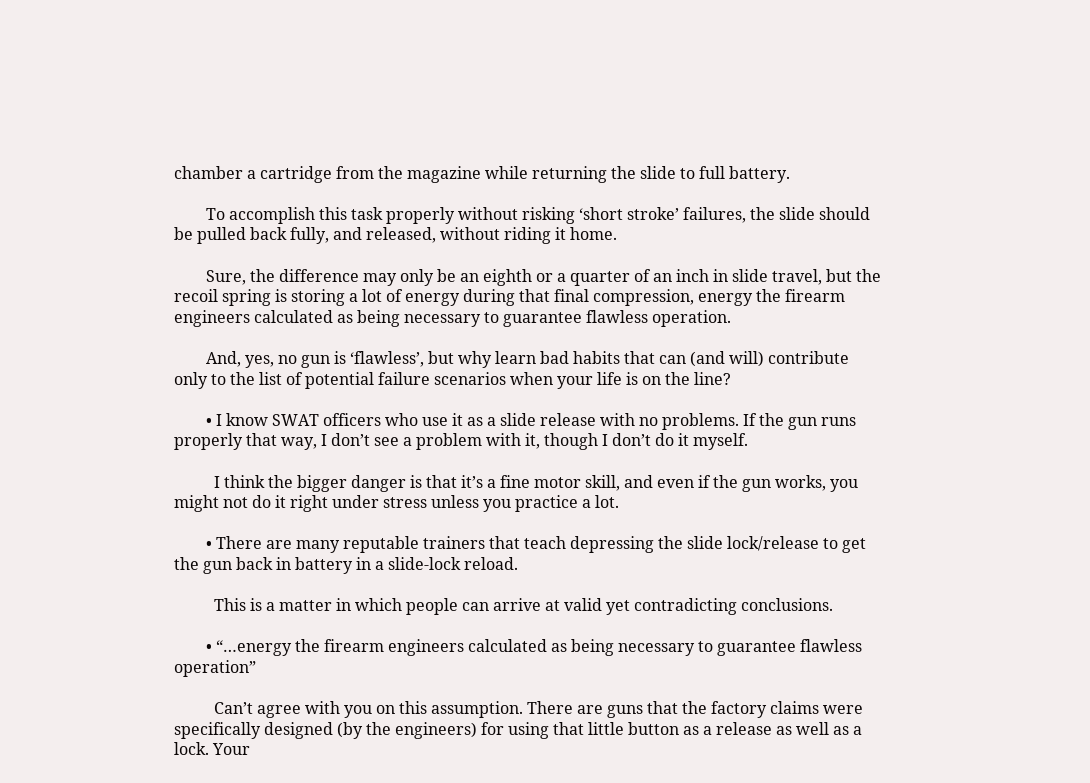chamber a cartridge from the magazine while returning the slide to full battery.

        To accomplish this task properly without risking ‘short stroke’ failures, the slide should be pulled back fully, and released, without riding it home.

        Sure, the difference may only be an eighth or a quarter of an inch in slide travel, but the recoil spring is storing a lot of energy during that final compression, energy the firearm engineers calculated as being necessary to guarantee flawless operation.

        And, yes, no gun is ‘flawless’, but why learn bad habits that can (and will) contribute only to the list of potential failure scenarios when your life is on the line?

        • I know SWAT officers who use it as a slide release with no problems. If the gun runs properly that way, I don’t see a problem with it, though I don’t do it myself.

          I think the bigger danger is that it’s a fine motor skill, and even if the gun works, you might not do it right under stress unless you practice a lot.

        • There are many reputable trainers that teach depressing the slide lock/release to get the gun back in battery in a slide-lock reload.

          This is a matter in which people can arrive at valid yet contradicting conclusions.

        • “…energy the firearm engineers calculated as being necessary to guarantee flawless operation”

          Can’t agree with you on this assumption. There are guns that the factory claims were specifically designed (by the engineers) for using that little button as a release as well as a lock. Your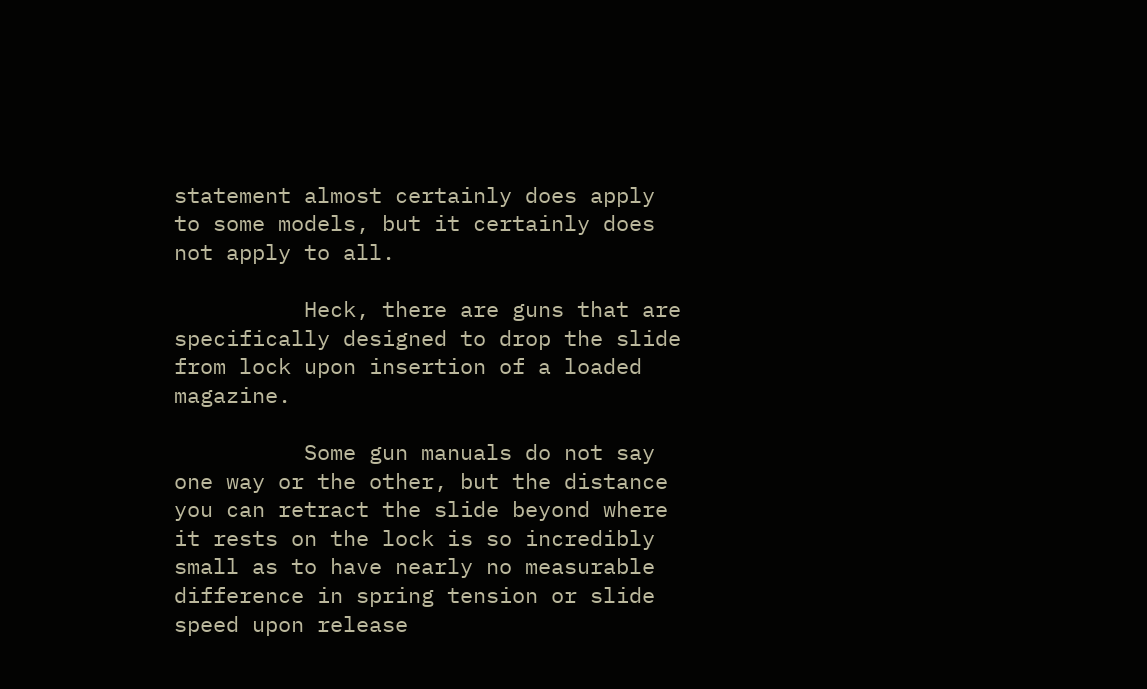statement almost certainly does apply to some models, but it certainly does not apply to all.

          Heck, there are guns that are specifically designed to drop the slide from lock upon insertion of a loaded magazine.

          Some gun manuals do not say one way or the other, but the distance you can retract the slide beyond where it rests on the lock is so incredibly small as to have nearly no measurable difference in spring tension or slide speed upon release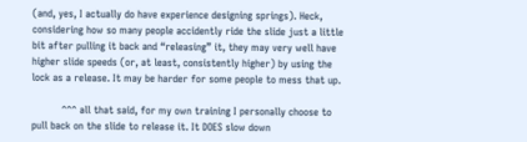(and, yes, I actually do have experience designing springs). Heck, considering how so many people accidently ride the slide just a little bit after pulling it back and “releasing” it, they may very well have higher slide speeds (or, at least, consistently higher) by using the lock as a release. It may be harder for some people to mess that up.

          ^^^ all that said, for my own training I personally choose to pull back on the slide to release it. It DOES slow down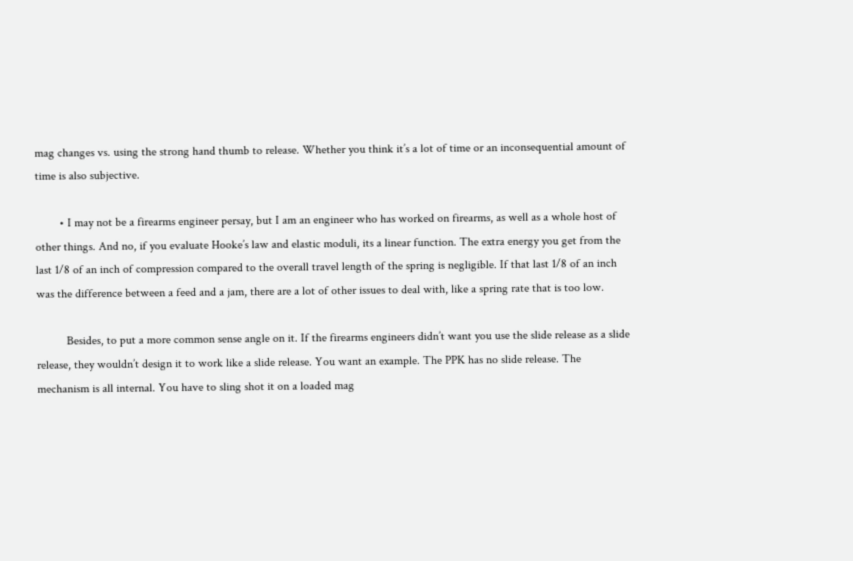mag changes vs. using the strong hand thumb to release. Whether you think it’s a lot of time or an inconsequential amount of time is also subjective.

        • I may not be a firearms engineer persay, but I am an engineer who has worked on firearms, as well as a whole host of other things. And no, if you evaluate Hooke’s law and elastic moduli, its a linear function. The extra energy you get from the last 1/8 of an inch of compression compared to the overall travel length of the spring is negligible. If that last 1/8 of an inch was the difference between a feed and a jam, there are a lot of other issues to deal with, like a spring rate that is too low.

          Besides, to put a more common sense angle on it. If the firearms engineers didn’t want you use the slide release as a slide release, they wouldn’t design it to work like a slide release. You want an example. The PPK has no slide release. The mechanism is all internal. You have to sling shot it on a loaded mag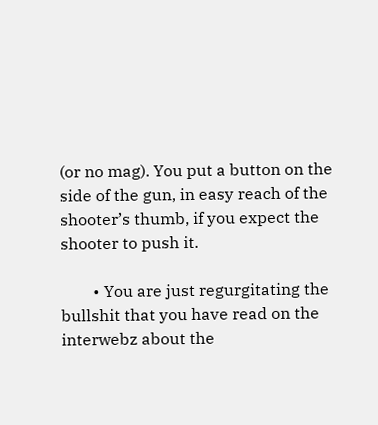(or no mag). You put a button on the side of the gun, in easy reach of the shooter’s thumb, if you expect the shooter to push it.

        • You are just regurgitating the bullshit that you have read on the interwebz about the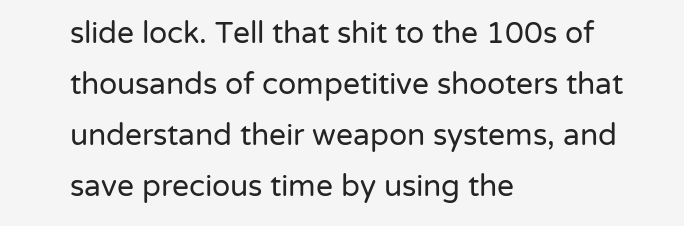slide lock. Tell that shit to the 100s of thousands of competitive shooters that understand their weapon systems, and save precious time by using the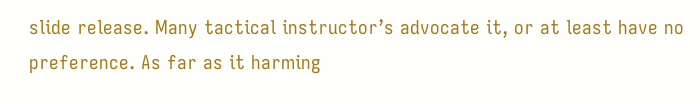slide release. Many tactical instructor’s advocate it, or at least have no preference. As far as it harming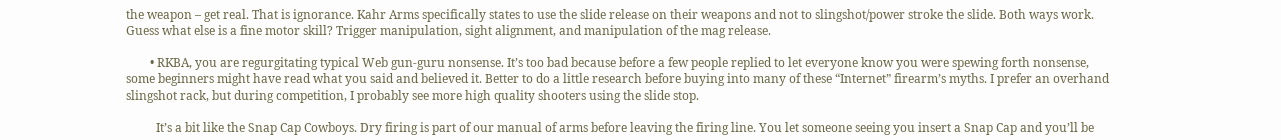the weapon – get real. That is ignorance. Kahr Arms specifically states to use the slide release on their weapons and not to slingshot/power stroke the slide. Both ways work. Guess what else is a fine motor skill? Trigger manipulation, sight alignment, and manipulation of the mag release.

        • RKBA, you are regurgitating typical Web gun-guru nonsense. It’s too bad because before a few people replied to let everyone know you were spewing forth nonsense, some beginners might have read what you said and believed it. Better to do a little research before buying into many of these “Internet” firearm’s myths. I prefer an overhand slingshot rack, but during competition, I probably see more high quality shooters using the slide stop.

          It’s a bit like the Snap Cap Cowboys. Dry firing is part of our manual of arms before leaving the firing line. You let someone seeing you insert a Snap Cap and you’ll be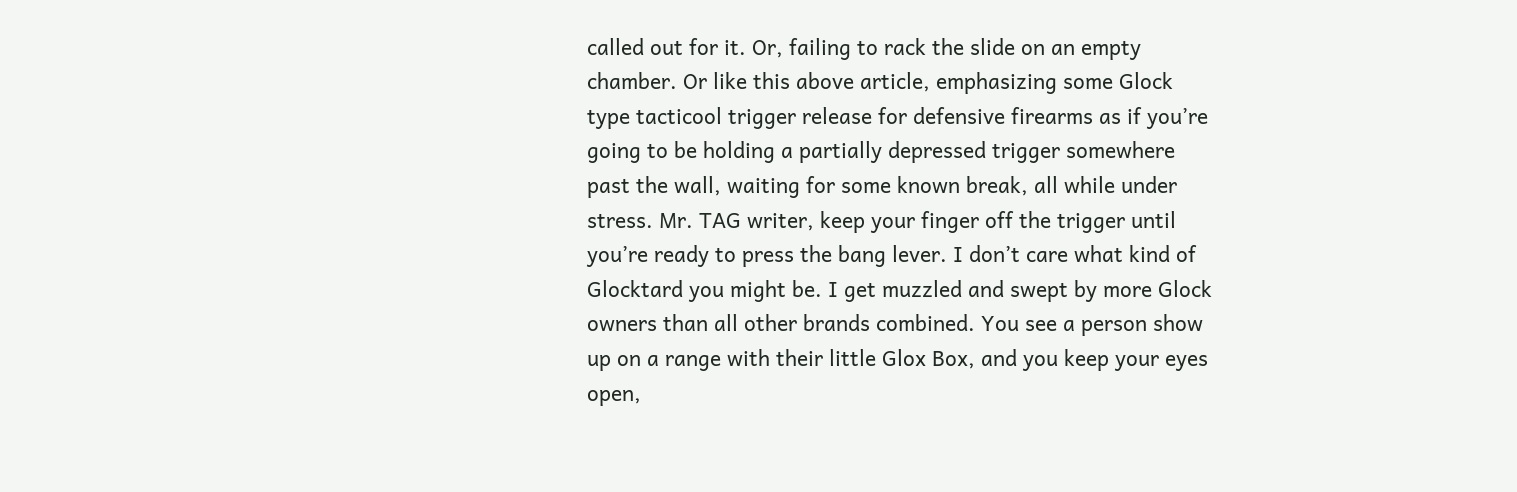called out for it. Or, failing to rack the slide on an empty chamber. Or like this above article, emphasizing some Glock type tacticool trigger release for defensive firearms as if you’re going to be holding a partially depressed trigger somewhere past the wall, waiting for some known break, all while under stress. Mr. TAG writer, keep your finger off the trigger until you’re ready to press the bang lever. I don’t care what kind of Glocktard you might be. I get muzzled and swept by more Glock owners than all other brands combined. You see a person show up on a range with their little Glox Box, and you keep your eyes open,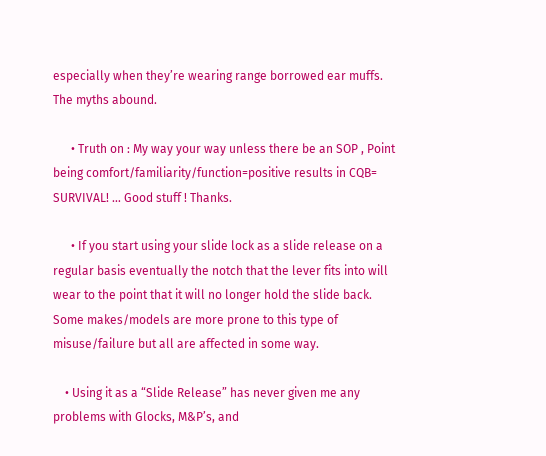especially when they’re wearing range borrowed ear muffs. The myths abound.

      • Truth on : My way your way unless there be an SOP , Point being comfort/familiarity/function=positive results in CQB= SURVIVAL! … Good stuff ! Thanks.

      • If you start using your slide lock as a slide release on a regular basis eventually the notch that the lever fits into will wear to the point that it will no longer hold the slide back. Some makes/models are more prone to this type of misuse/failure but all are affected in some way.

    • Using it as a “Slide Release” has never given me any problems with Glocks, M&P’s, and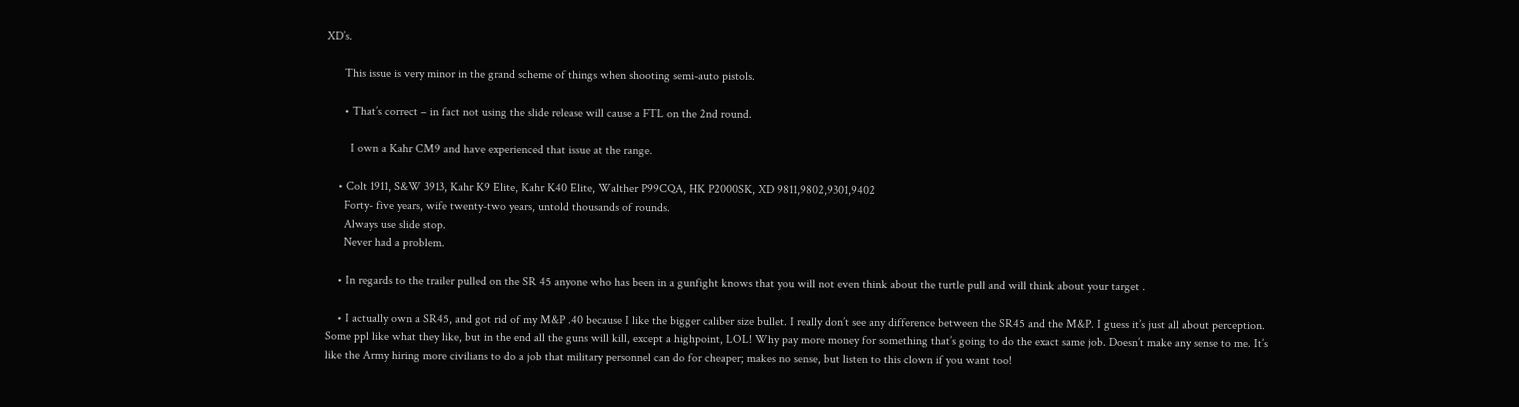XD’s.

      This issue is very minor in the grand scheme of things when shooting semi-auto pistols.

      • That’s correct – in fact not using the slide release will cause a FTL on the 2nd round.

        I own a Kahr CM9 and have experienced that issue at the range.

    • Colt 1911, S&W 3913, Kahr K9 Elite, Kahr K40 Elite, Walther P99CQA, HK P2000SK, XD 9811,9802,9301,9402
      Forty- five years, wife twenty-two years, untold thousands of rounds.
      Always use slide stop.
      Never had a problem.

    • In regards to the trailer pulled on the SR 45 anyone who has been in a gunfight knows that you will not even think about the turtle pull and will think about your target .

    • I actually own a SR45, and got rid of my M&P .40 because I like the bigger caliber size bullet. I really don’t see any difference between the SR45 and the M&P. I guess it’s just all about perception. Some ppl like what they like, but in the end all the guns will kill, except a highpoint, LOL! Why pay more money for something that’s going to do the exact same job. Doesn’t make any sense to me. It’s like the Army hiring more civilians to do a job that military personnel can do for cheaper; makes no sense, but listen to this clown if you want too!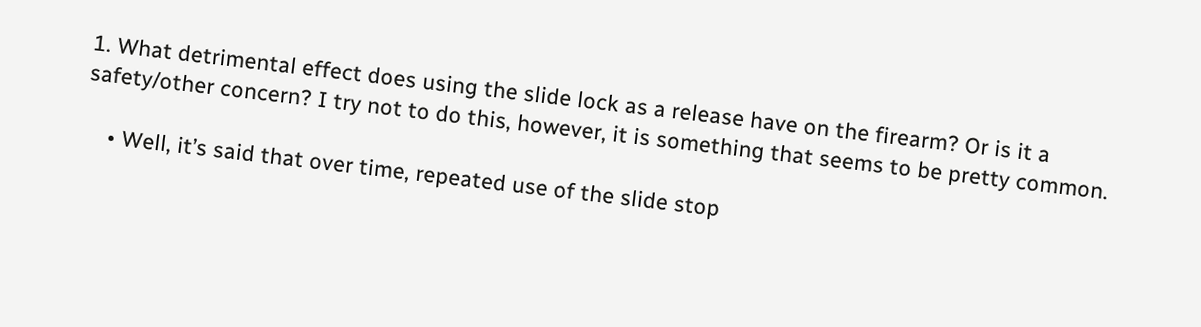1. What detrimental effect does using the slide lock as a release have on the firearm? Or is it a safety/other concern? I try not to do this, however, it is something that seems to be pretty common.

    • Well, it’s said that over time, repeated use of the slide stop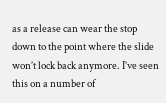as a release can wear the stop down to the point where the slide won’t lock back anymore. I’ve seen this on a number of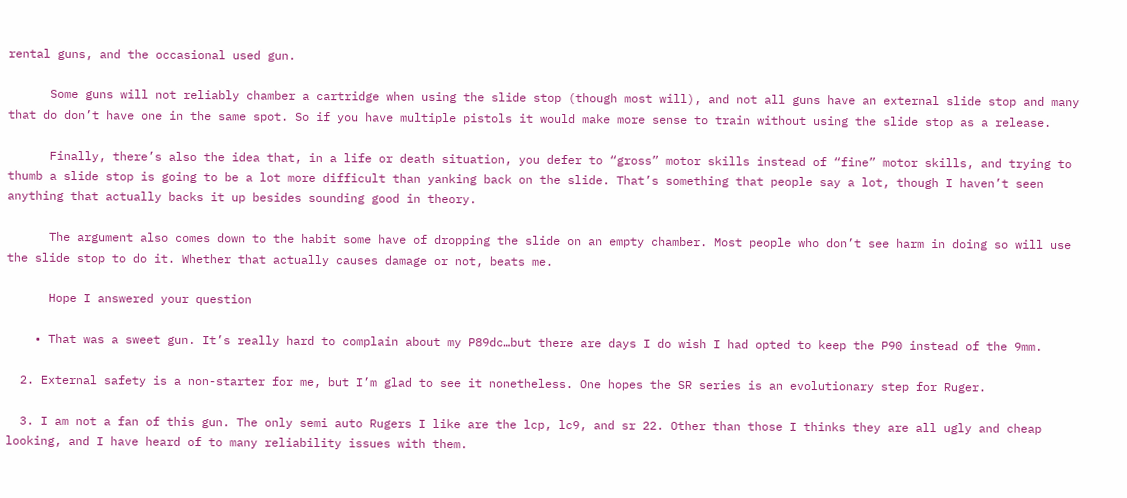rental guns, and the occasional used gun.

      Some guns will not reliably chamber a cartridge when using the slide stop (though most will), and not all guns have an external slide stop and many that do don’t have one in the same spot. So if you have multiple pistols it would make more sense to train without using the slide stop as a release.

      Finally, there’s also the idea that, in a life or death situation, you defer to “gross” motor skills instead of “fine” motor skills, and trying to thumb a slide stop is going to be a lot more difficult than yanking back on the slide. That’s something that people say a lot, though I haven’t seen anything that actually backs it up besides sounding good in theory.

      The argument also comes down to the habit some have of dropping the slide on an empty chamber. Most people who don’t see harm in doing so will use the slide stop to do it. Whether that actually causes damage or not, beats me.

      Hope I answered your question

    • That was a sweet gun. It’s really hard to complain about my P89dc…but there are days I do wish I had opted to keep the P90 instead of the 9mm.

  2. External safety is a non-starter for me, but I’m glad to see it nonetheless. One hopes the SR series is an evolutionary step for Ruger.

  3. I am not a fan of this gun. The only semi auto Rugers I like are the lcp, lc9, and sr 22. Other than those I thinks they are all ugly and cheap looking, and I have heard of to many reliability issues with them.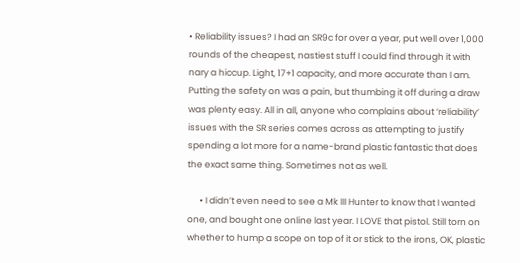• Reliability issues? I had an SR9c for over a year, put well over 1,000 rounds of the cheapest, nastiest stuff I could find through it with nary a hiccup. Light, 17+1 capacity, and more accurate than I am. Putting the safety on was a pain, but thumbing it off during a draw was plenty easy. All in all, anyone who complains about ‘reliability’ issues with the SR series comes across as attempting to justify spending a lot more for a name-brand plastic fantastic that does the exact same thing. Sometimes not as well.

      • I didn’t even need to see a Mk III Hunter to know that I wanted one, and bought one online last year. I LOVE that pistol. Still torn on whether to hump a scope on top of it or stick to the irons, OK, plastic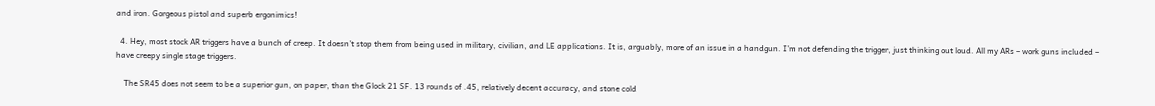and iron. Gorgeous pistol and superb ergonimics!

  4. Hey, most stock AR triggers have a bunch of creep. It doesn’t stop them from being used in military, civilian, and LE applications. It is, arguably, more of an issue in a handgun. I’m not defending the trigger, just thinking out loud. All my ARs – work guns included – have creepy single stage triggers.

    The SR45 does not seem to be a superior gun, on paper, than the Glock 21 SF. 13 rounds of .45, relatively decent accuracy, and stone cold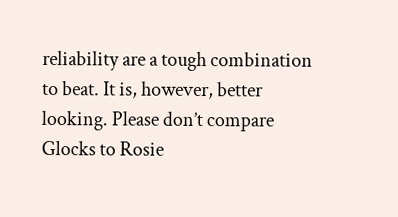reliability are a tough combination to beat. It is, however, better looking. Please don’t compare Glocks to Rosie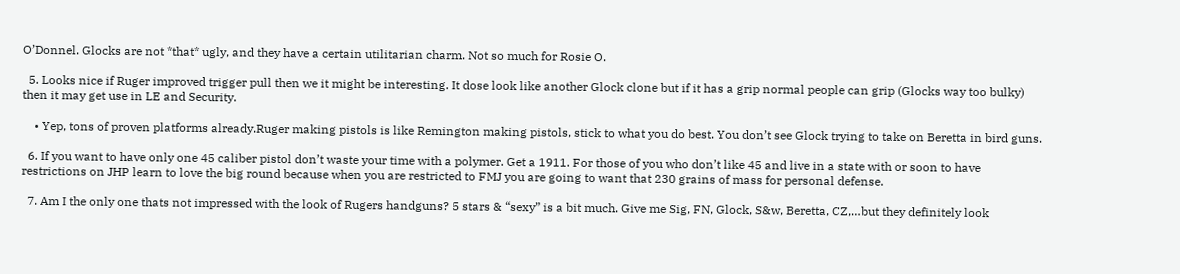O’Donnel. Glocks are not *that* ugly, and they have a certain utilitarian charm. Not so much for Rosie O.

  5. Looks nice if Ruger improved trigger pull then we it might be interesting. It dose look like another Glock clone but if it has a grip normal people can grip (Glocks way too bulky) then it may get use in LE and Security.

    • Yep, tons of proven platforms already.Ruger making pistols is like Remington making pistols, stick to what you do best. You don’t see Glock trying to take on Beretta in bird guns.

  6. If you want to have only one 45 caliber pistol don’t waste your time with a polymer. Get a 1911. For those of you who don’t like 45 and live in a state with or soon to have restrictions on JHP learn to love the big round because when you are restricted to FMJ you are going to want that 230 grains of mass for personal defense.

  7. Am I the only one thats not impressed with the look of Rugers handguns? 5 stars & “sexy” is a bit much. Give me Sig, FN, Glock, S&w, Beretta, CZ,…but they definitely look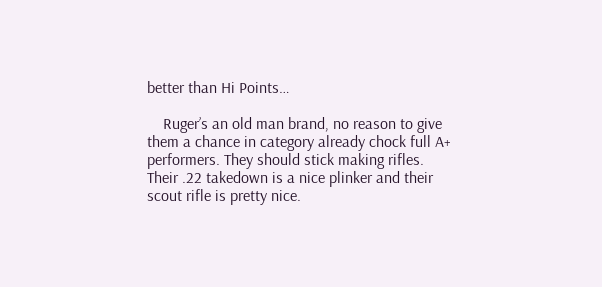better than Hi Points…

    Ruger’s an old man brand, no reason to give them a chance in category already chock full A+ performers. They should stick making rifles. Their .22 takedown is a nice plinker and their scout rifle is pretty nice.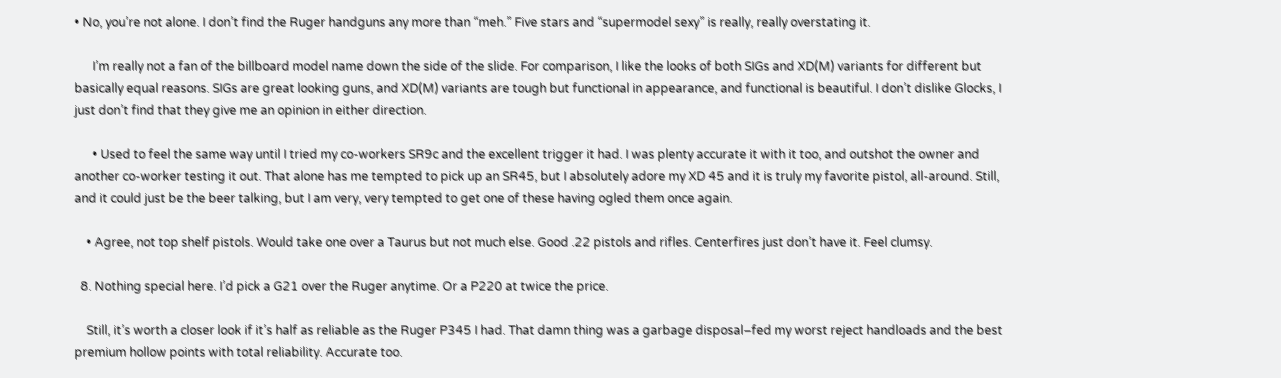• No, you’re not alone. I don’t find the Ruger handguns any more than “meh.” Five stars and “supermodel sexy” is really, really overstating it.

      I’m really not a fan of the billboard model name down the side of the slide. For comparison, I like the looks of both SIGs and XD(M) variants for different but basically equal reasons. SIGs are great looking guns, and XD(M) variants are tough but functional in appearance, and functional is beautiful. I don’t dislike Glocks, I just don’t find that they give me an opinion in either direction.

      • Used to feel the same way until I tried my co-workers SR9c and the excellent trigger it had. I was plenty accurate it with it too, and outshot the owner and another co-worker testing it out. That alone has me tempted to pick up an SR45, but I absolutely adore my XD 45 and it is truly my favorite pistol, all-around. Still, and it could just be the beer talking, but I am very, very tempted to get one of these having ogled them once again.

    • Agree, not top shelf pistols. Would take one over a Taurus but not much else. Good .22 pistols and rifles. Centerfires just don’t have it. Feel clumsy.

  8. Nothing special here. I’d pick a G21 over the Ruger anytime. Or a P220 at twice the price.

    Still, it’s worth a closer look if it’s half as reliable as the Ruger P345 I had. That damn thing was a garbage disposal–fed my worst reject handloads and the best premium hollow points with total reliability. Accurate too.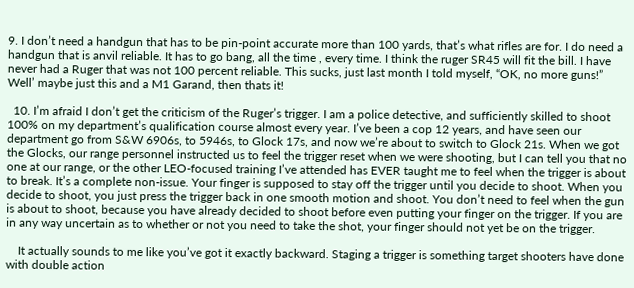9. I don’t need a handgun that has to be pin-point accurate more than 100 yards, that’s what rifles are for. I do need a handgun that is anvil reliable. It has to go bang, all the time , every time. I think the ruger SR45 will fit the bill. I have never had a Ruger that was not 100 percent reliable. This sucks, just last month I told myself, “OK, no more guns!” Well’ maybe just this and a M1 Garand, then thats it!

  10. I’m afraid I don’t get the criticism of the Ruger’s trigger. I am a police detective, and sufficiently skilled to shoot 100% on my department’s qualification course almost every year. I’ve been a cop 12 years, and have seen our department go from S&W 6906s, to 5946s, to Glock 17s, and now we’re about to switch to Glock 21s. When we got the Glocks, our range personnel instructed us to feel the trigger reset when we were shooting, but I can tell you that no one at our range, or the other LEO-focused training I’ve attended has EVER taught me to feel when the trigger is about to break. It’s a complete non-issue. Your finger is supposed to stay off the trigger until you decide to shoot. When you decide to shoot, you just press the trigger back in one smooth motion and shoot. You don’t need to feel when the gun is about to shoot, because you have already decided to shoot before even putting your finger on the trigger. If you are in any way uncertain as to whether or not you need to take the shot, your finger should not yet be on the trigger.

    It actually sounds to me like you’ve got it exactly backward. Staging a trigger is something target shooters have done with double action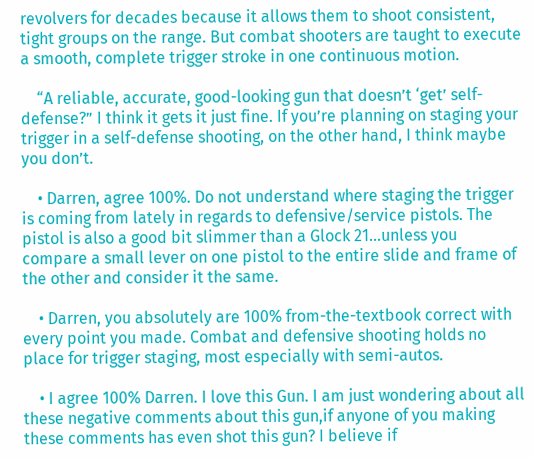revolvers for decades because it allows them to shoot consistent, tight groups on the range. But combat shooters are taught to execute a smooth, complete trigger stroke in one continuous motion.

    “A reliable, accurate, good-looking gun that doesn’t ‘get’ self-defense?” I think it gets it just fine. If you’re planning on staging your trigger in a self-defense shooting, on the other hand, I think maybe you don’t.

    • Darren, agree 100%. Do not understand where staging the trigger is coming from lately in regards to defensive/service pistols. The pistol is also a good bit slimmer than a Glock 21…unless you compare a small lever on one pistol to the entire slide and frame of the other and consider it the same.

    • Darren, you absolutely are 100% from-the-textbook correct with every point you made. Combat and defensive shooting holds no place for trigger staging, most especially with semi-autos.

    • I agree 100% Darren. I love this Gun. I am just wondering about all these negative comments about this gun,if anyone of you making these comments has even shot this gun? I believe if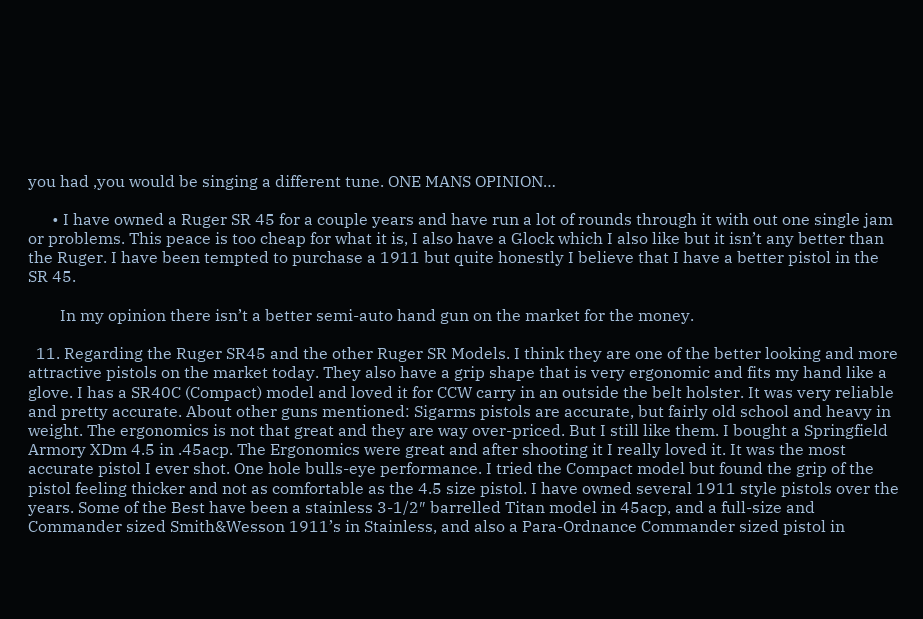you had ,you would be singing a different tune. ONE MANS OPINION…

      • I have owned a Ruger SR 45 for a couple years and have run a lot of rounds through it with out one single jam or problems. This peace is too cheap for what it is, I also have a Glock which I also like but it isn’t any better than the Ruger. I have been tempted to purchase a 1911 but quite honestly I believe that I have a better pistol in the SR 45.

        In my opinion there isn’t a better semi-auto hand gun on the market for the money.

  11. Regarding the Ruger SR45 and the other Ruger SR Models. I think they are one of the better looking and more attractive pistols on the market today. They also have a grip shape that is very ergonomic and fits my hand like a glove. I has a SR40C (Compact) model and loved it for CCW carry in an outside the belt holster. It was very reliable and pretty accurate. About other guns mentioned: Sigarms pistols are accurate, but fairly old school and heavy in weight. The ergonomics is not that great and they are way over-priced. But I still like them. I bought a Springfield Armory XDm 4.5 in .45acp. The Ergonomics were great and after shooting it I really loved it. It was the most accurate pistol I ever shot. One hole bulls-eye performance. I tried the Compact model but found the grip of the pistol feeling thicker and not as comfortable as the 4.5 size pistol. I have owned several 1911 style pistols over the years. Some of the Best have been a stainless 3-1/2″ barrelled Titan model in 45acp, and a full-size and Commander sized Smith&Wesson 1911’s in Stainless, and also a Para-Ordnance Commander sized pistol in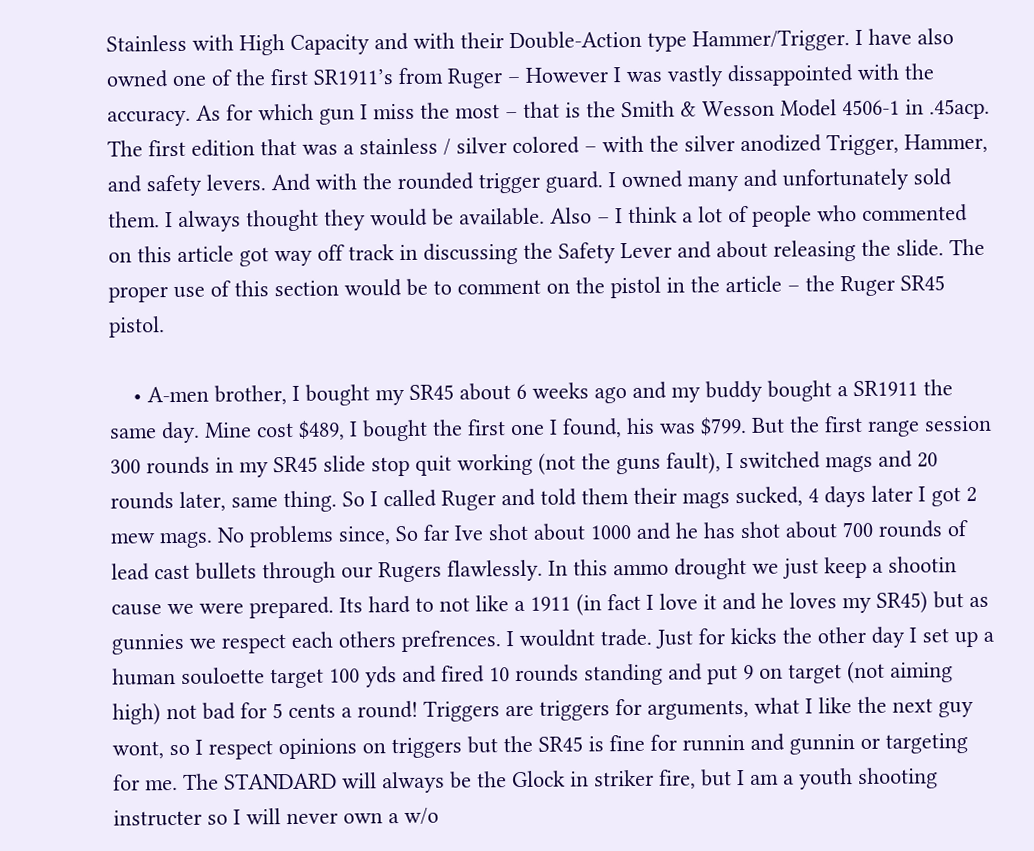Stainless with High Capacity and with their Double-Action type Hammer/Trigger. I have also owned one of the first SR1911’s from Ruger – However I was vastly dissappointed with the accuracy. As for which gun I miss the most – that is the Smith & Wesson Model 4506-1 in .45acp. The first edition that was a stainless / silver colored – with the silver anodized Trigger, Hammer, and safety levers. And with the rounded trigger guard. I owned many and unfortunately sold them. I always thought they would be available. Also – I think a lot of people who commented on this article got way off track in discussing the Safety Lever and about releasing the slide. The proper use of this section would be to comment on the pistol in the article – the Ruger SR45 pistol.

    • A-men brother, I bought my SR45 about 6 weeks ago and my buddy bought a SR1911 the same day. Mine cost $489, I bought the first one I found, his was $799. But the first range session 300 rounds in my SR45 slide stop quit working (not the guns fault), I switched mags and 20 rounds later, same thing. So I called Ruger and told them their mags sucked, 4 days later I got 2 mew mags. No problems since, So far Ive shot about 1000 and he has shot about 700 rounds of lead cast bullets through our Rugers flawlessly. In this ammo drought we just keep a shootin cause we were prepared. Its hard to not like a 1911 (in fact I love it and he loves my SR45) but as gunnies we respect each others prefrences. I wouldnt trade. Just for kicks the other day I set up a human souloette target 100 yds and fired 10 rounds standing and put 9 on target (not aiming high) not bad for 5 cents a round! Triggers are triggers for arguments, what I like the next guy wont, so I respect opinions on triggers but the SR45 is fine for runnin and gunnin or targeting for me. The STANDARD will always be the Glock in striker fire, but I am a youth shooting instructer so I will never own a w/o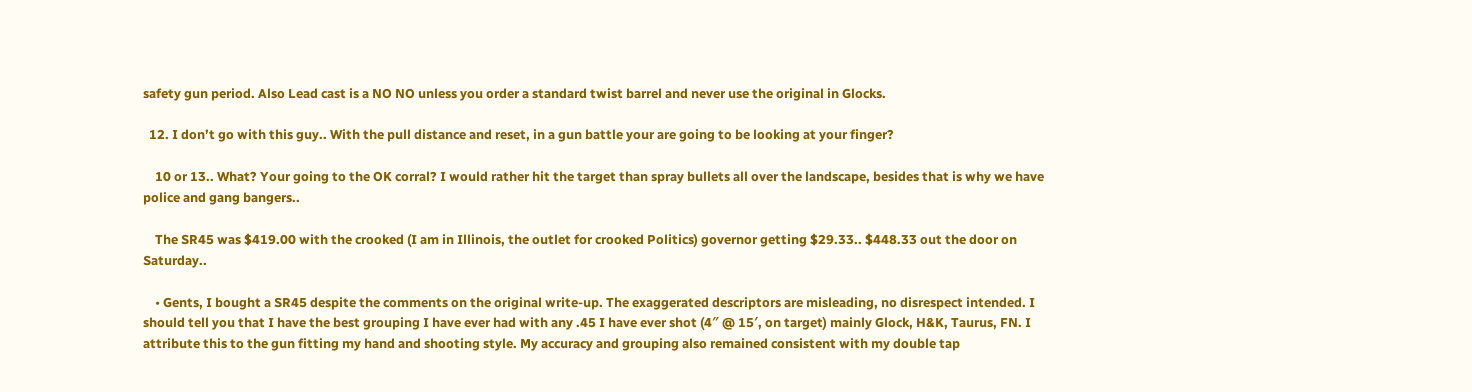safety gun period. Also Lead cast is a NO NO unless you order a standard twist barrel and never use the original in Glocks.

  12. I don’t go with this guy.. With the pull distance and reset, in a gun battle your are going to be looking at your finger?

    10 or 13.. What? Your going to the OK corral? I would rather hit the target than spray bullets all over the landscape, besides that is why we have police and gang bangers..

    The SR45 was $419.00 with the crooked (I am in Illinois, the outlet for crooked Politics) governor getting $29.33.. $448.33 out the door on Saturday..

    • Gents, I bought a SR45 despite the comments on the original write-up. The exaggerated descriptors are misleading, no disrespect intended. I should tell you that I have the best grouping I have ever had with any .45 I have ever shot (4″ @ 15′, on target) mainly Glock, H&K, Taurus, FN. I attribute this to the gun fitting my hand and shooting style. My accuracy and grouping also remained consistent with my double tap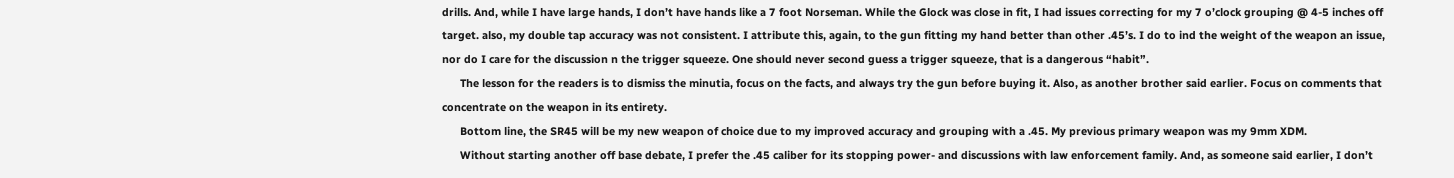drills. And, while I have large hands, I don’t have hands like a 7 foot Norseman. While the Glock was close in fit, I had issues correcting for my 7 o’clock grouping @ 4-5 inches off target. also, my double tap accuracy was not consistent. I attribute this, again, to the gun fitting my hand better than other .45’s. I do to ind the weight of the weapon an issue, nor do I care for the discussion n the trigger squeeze. One should never second guess a trigger squeeze, that is a dangerous “habit”.
      The lesson for the readers is to dismiss the minutia, focus on the facts, and always try the gun before buying it. Also, as another brother said earlier. Focus on comments that concentrate on the weapon in its entirety.
      Bottom line, the SR45 will be my new weapon of choice due to my improved accuracy and grouping with a .45. My previous primary weapon was my 9mm XDM.
      Without starting another off base debate, I prefer the .45 caliber for its stopping power- and discussions with law enforcement family. And, as someone said earlier, I don’t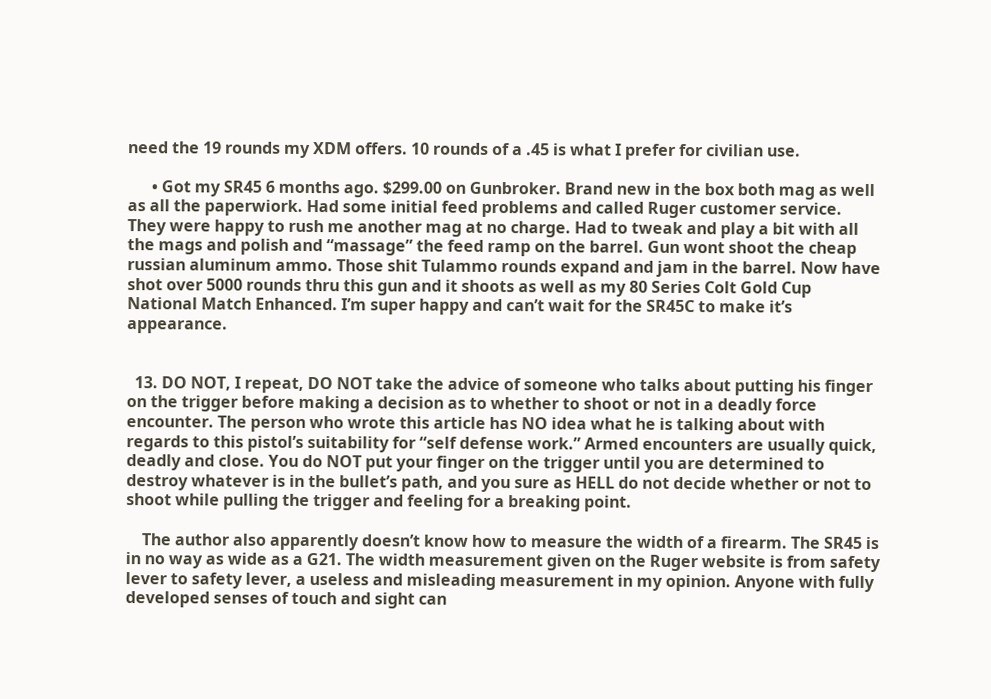need the 19 rounds my XDM offers. 10 rounds of a .45 is what I prefer for civilian use.

      • Got my SR45 6 months ago. $299.00 on Gunbroker. Brand new in the box both mag as well as all the paperwiork. Had some initial feed problems and called Ruger customer service. They were happy to rush me another mag at no charge. Had to tweak and play a bit with all the mags and polish and “massage” the feed ramp on the barrel. Gun wont shoot the cheap russian aluminum ammo. Those shit Tulammo rounds expand and jam in the barrel. Now have shot over 5000 rounds thru this gun and it shoots as well as my 80 Series Colt Gold Cup National Match Enhanced. I’m super happy and can’t wait for the SR45C to make it’s appearance.


  13. DO NOT, I repeat, DO NOT take the advice of someone who talks about putting his finger on the trigger before making a decision as to whether to shoot or not in a deadly force encounter. The person who wrote this article has NO idea what he is talking about with regards to this pistol’s suitability for “self defense work.” Armed encounters are usually quick, deadly and close. You do NOT put your finger on the trigger until you are determined to destroy whatever is in the bullet’s path, and you sure as HELL do not decide whether or not to shoot while pulling the trigger and feeling for a breaking point.

    The author also apparently doesn’t know how to measure the width of a firearm. The SR45 is in no way as wide as a G21. The width measurement given on the Ruger website is from safety lever to safety lever, a useless and misleading measurement in my opinion. Anyone with fully developed senses of touch and sight can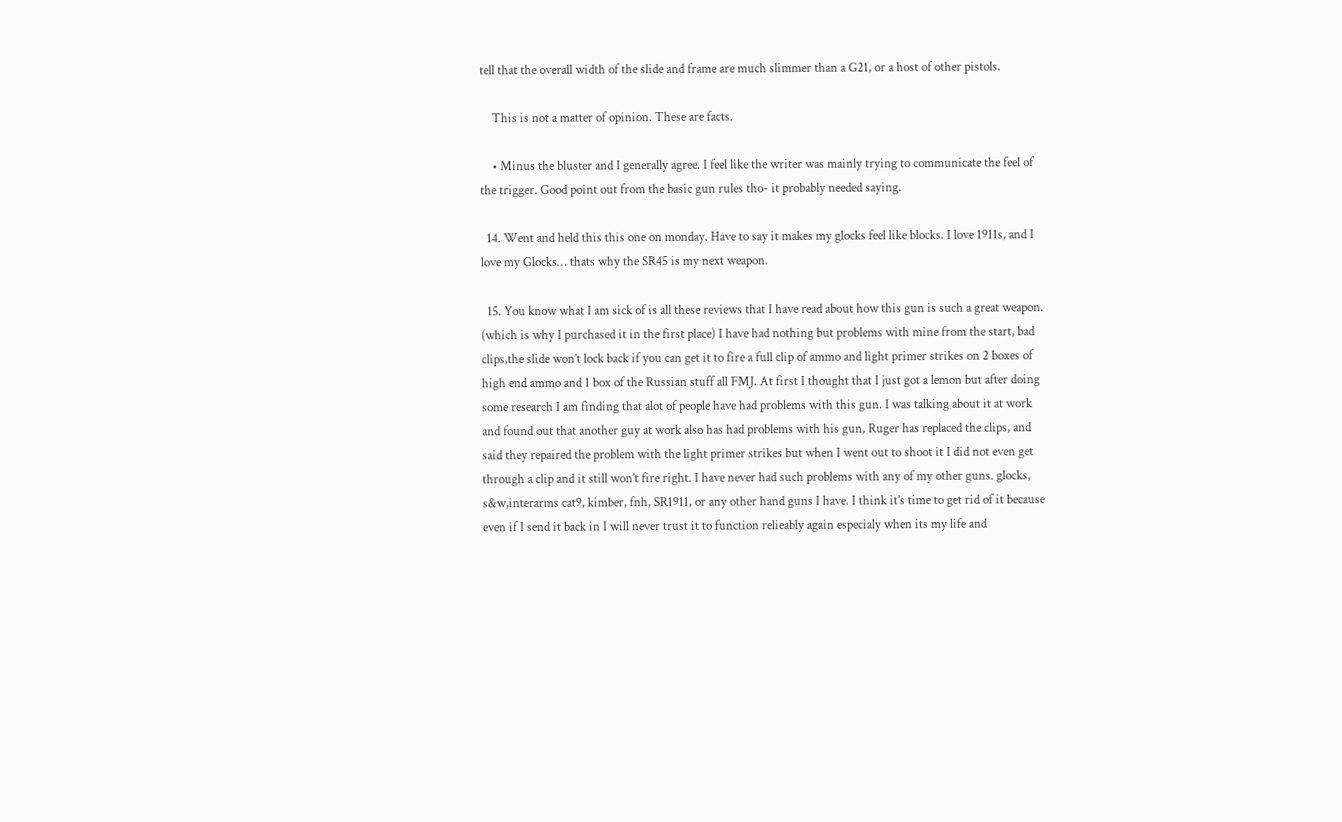tell that the overall width of the slide and frame are much slimmer than a G21, or a host of other pistols.

    This is not a matter of opinion. These are facts.

    • Minus the bluster and I generally agree. I feel like the writer was mainly trying to communicate the feel of the trigger. Good point out from the basic gun rules tho- it probably needed saying.

  14. Went and held this this one on monday. Have to say it makes my glocks feel like blocks. I love 1911s, and I love my Glocks… thats why the SR45 is my next weapon.

  15. You know what I am sick of is all these reviews that I have read about how this gun is such a great weapon. (which is why I purchased it in the first place) I have had nothing but problems with mine from the start, bad clips,the slide won’t lock back if you can get it to fire a full clip of ammo and light primer strikes on 2 boxes of high end ammo and 1 box of the Russian stuff all FMJ. At first I thought that I just got a lemon but after doing some research I am finding that alot of people have had problems with this gun. I was talking about it at work and found out that another guy at work also has had problems with his gun, Ruger has replaced the clips, and said they repaired the problem with the light primer strikes but when I went out to shoot it I did not even get through a clip and it still won’t fire right. I have never had such problems with any of my other guns. glocks, s&w,interarms cat9, kimber, fnh, SR1911, or any other hand guns I have. I think it’s time to get rid of it because even if I send it back in I will never trust it to function relieably again especialy when its my life and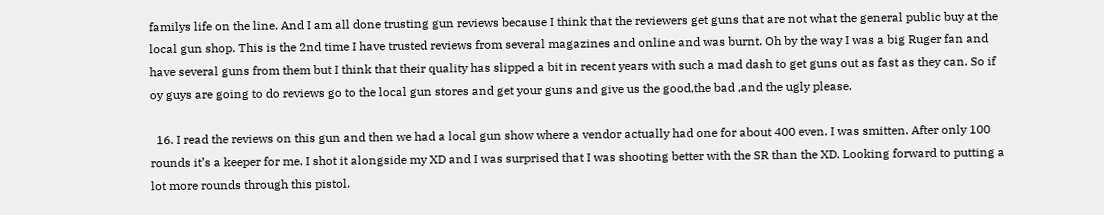familys life on the line. And I am all done trusting gun reviews because I think that the reviewers get guns that are not what the general public buy at the local gun shop. This is the 2nd time I have trusted reviews from several magazines and online and was burnt. Oh by the way I was a big Ruger fan and have several guns from them but I think that their quality has slipped a bit in recent years with such a mad dash to get guns out as fast as they can. So if oy guys are going to do reviews go to the local gun stores and get your guns and give us the good,the bad ,and the ugly please.

  16. I read the reviews on this gun and then we had a local gun show where a vendor actually had one for about 400 even. I was smitten. After only 100 rounds it’s a keeper for me. I shot it alongside my XD and I was surprised that I was shooting better with the SR than the XD. Looking forward to putting a lot more rounds through this pistol.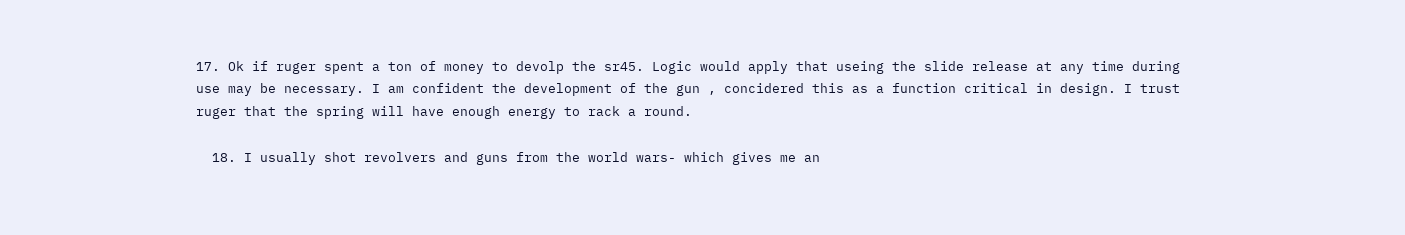17. Ok if ruger spent a ton of money to devolp the sr45. Logic would apply that useing the slide release at any time during use may be necessary. I am confident the development of the gun , concidered this as a function critical in design. I trust ruger that the spring will have enough energy to rack a round.

  18. I usually shot revolvers and guns from the world wars- which gives me an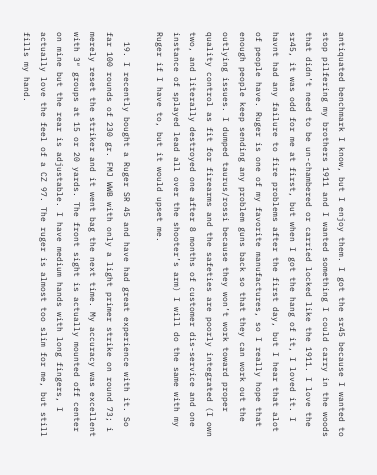antiquated benchmark I know, but I enjoy them. I got the sr45 because I wanted to stop pilfering my brothers 1911 and I wanted something I could carry in the woods that didn’t need to be un-chambered or carried locked like the 1911. I love the sr45, it was odd for me at first, but when I got the hang of it, I loved it. I havnt had any failure to fire problems after the first day, but I hear that alot of people have. Ruger is one of my favorite manufactures, so I really hope that enough people keep sending any problem guns back so that they can work out the outlying issues. I dumped taurus/rossi because they won’t work toward proper quality control as fit for firearms and the safeties are poorly integrated (I own two, and literally destroyed one after 8 months of customer dis-service and one instance of splayed lead all over the shooter’s arm) I will do the same with my Ruger if I have to, but it would upset me.

  19. I recently bought a Ruger SR 45 and have had great experience with it. So far 100 rounds of 230 gr. FMJ WWB with only a light primer strike on round 73; i merely reset the striker and it went bag the next time. My accuracy was excellent with 3″ groups at 15 or 20 yards. The front sight is actually mounted off center on mine but the rear is adjustable. I have medium hands with long fingers, I actually love the feel of a CZ 97. The ruger is almost too slim for me, but still fills my hand.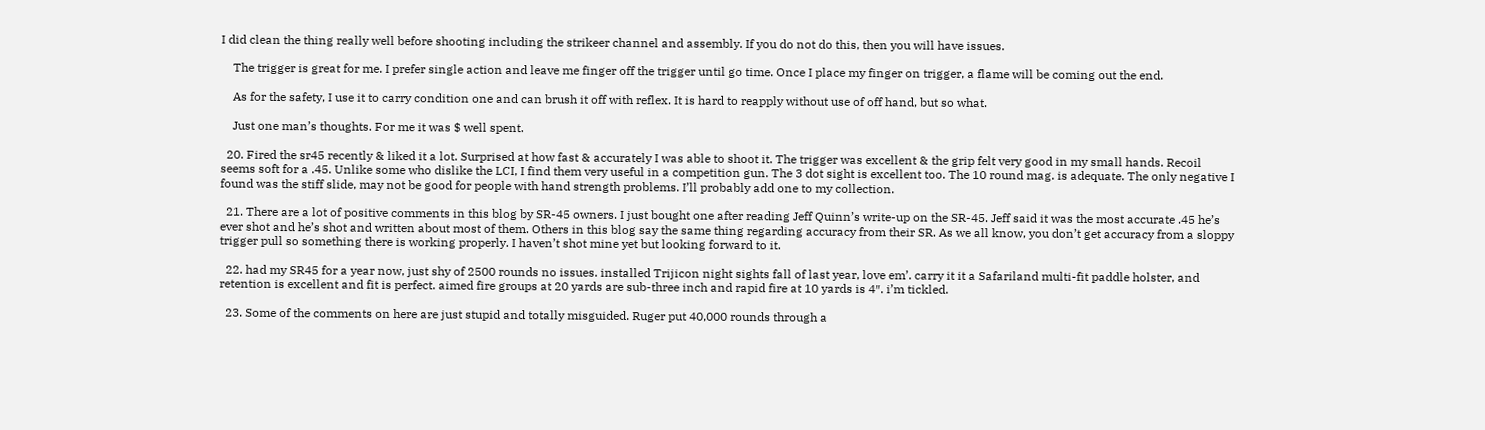I did clean the thing really well before shooting including the strikeer channel and assembly. If you do not do this, then you will have issues.

    The trigger is great for me. I prefer single action and leave me finger off the trigger until go time. Once I place my finger on trigger, a flame will be coming out the end.

    As for the safety, I use it to carry condition one and can brush it off with reflex. It is hard to reapply without use of off hand, but so what.

    Just one man’s thoughts. For me it was $ well spent.

  20. Fired the sr45 recently & liked it a lot. Surprised at how fast & accurately I was able to shoot it. The trigger was excellent & the grip felt very good in my small hands. Recoil seems soft for a .45. Unlike some who dislike the LCI, I find them very useful in a competition gun. The 3 dot sight is excellent too. The 10 round mag. is adequate. The only negative I found was the stiff slide, may not be good for people with hand strength problems. I’ll probably add one to my collection.

  21. There are a lot of positive comments in this blog by SR-45 owners. I just bought one after reading Jeff Quinn’s write-up on the SR-45. Jeff said it was the most accurate .45 he’s ever shot and he’s shot and written about most of them. Others in this blog say the same thing regarding accuracy from their SR. As we all know, you don’t get accuracy from a sloppy trigger pull so something there is working properly. I haven’t shot mine yet but looking forward to it.

  22. had my SR45 for a year now, just shy of 2500 rounds no issues. installed Trijicon night sights fall of last year, love em’. carry it it a Safariland multi-fit paddle holster, and retention is excellent and fit is perfect. aimed fire groups at 20 yards are sub-three inch and rapid fire at 10 yards is 4″. i’m tickled.

  23. Some of the comments on here are just stupid and totally misguided. Ruger put 40,000 rounds through a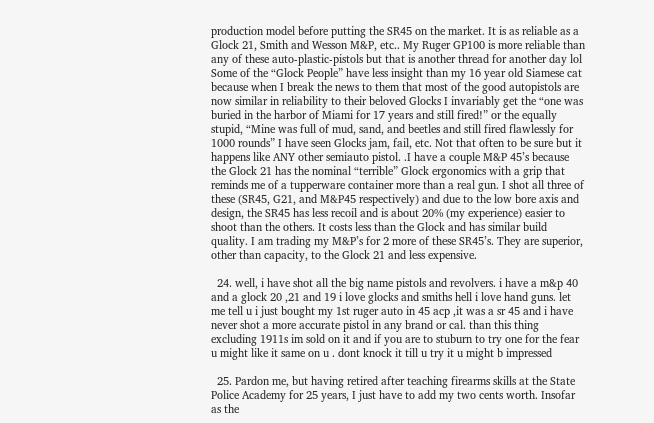production model before putting the SR45 on the market. It is as reliable as a Glock 21, Smith and Wesson M&P, etc.. My Ruger GP100 is more reliable than any of these auto-plastic-pistols but that is another thread for another day lol Some of the “Glock People” have less insight than my 16 year old Siamese cat because when I break the news to them that most of the good autopistols are now similar in reliability to their beloved Glocks I invariably get the “one was buried in the harbor of Miami for 17 years and still fired!” or the equally stupid, “Mine was full of mud, sand, and beetles and still fired flawlessly for 1000 rounds” I have seen Glocks jam, fail, etc. Not that often to be sure but it happens like ANY other semiauto pistol. .I have a couple M&P 45’s because the Glock 21 has the nominal “terrible” Glock ergonomics with a grip that reminds me of a tupperware container more than a real gun. I shot all three of these (SR45, G21, and M&P45 respectively) and due to the low bore axis and design, the SR45 has less recoil and is about 20% (my experience) easier to shoot than the others. It costs less than the Glock and has similar build quality. I am trading my M&P’s for 2 more of these SR45’s. They are superior, other than capacity, to the Glock 21 and less expensive.

  24. well, i have shot all the big name pistols and revolvers. i have a m&p 40 and a glock 20 ,21 and 19 i love glocks and smiths hell i love hand guns. let me tell u i just bought my 1st ruger auto in 45 acp ,it was a sr 45 and i have never shot a more accurate pistol in any brand or cal. than this thing excluding 1911s im sold on it and if you are to stuburn to try one for the fear u might like it same on u . dont knock it till u try it u might b impressed

  25. Pardon me, but having retired after teaching firearms skills at the State Police Academy for 25 years, I just have to add my two cents worth. Insofar as the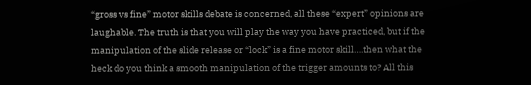“gross vs fine” motor skills debate is concerned, all these “expert” opinions are laughable. The truth is that you will play the way you have practiced, but if the manipulation of the slide release or “lock” is a fine motor skill….then what the heck do you think a smooth manipulation of the trigger amounts to? All this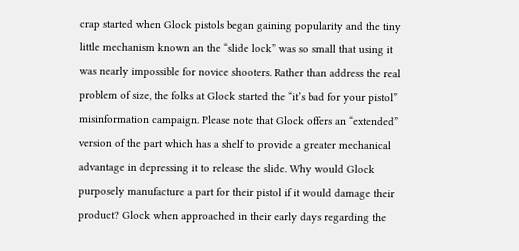crap started when Glock pistols began gaining popularity and the tiny little mechanism known an the “slide lock” was so small that using it was nearly impossible for novice shooters. Rather than address the real problem of size, the folks at Glock started the “it’s bad for your pistol” misinformation campaign. Please note that Glock offers an “extended” version of the part which has a shelf to provide a greater mechanical advantage in depressing it to release the slide. Why would Glock purposely manufacture a part for their pistol if it would damage their product? Glock when approached in their early days regarding the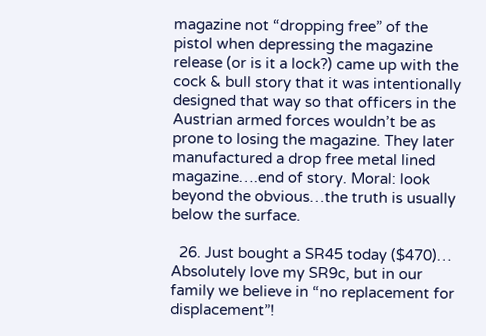magazine not “dropping free” of the pistol when depressing the magazine release (or is it a lock?) came up with the cock & bull story that it was intentionally designed that way so that officers in the Austrian armed forces wouldn’t be as prone to losing the magazine. They later manufactured a drop free metal lined magazine….end of story. Moral: look beyond the obvious…the truth is usually below the surface.

  26. Just bought a SR45 today ($470)… Absolutely love my SR9c, but in our family we believe in “no replacement for displacement”!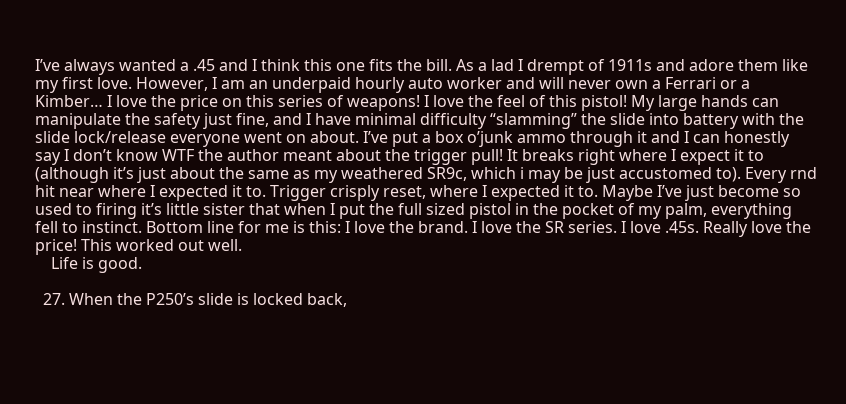I’ve always wanted a .45 and I think this one fits the bill. As a lad I drempt of 1911s and adore them like my first love. However, I am an underpaid hourly auto worker and will never own a Ferrari or a Kimber… I love the price on this series of weapons! I love the feel of this pistol! My large hands can manipulate the safety just fine, and I have minimal difficulty “slamming” the slide into battery with the slide lock/release everyone went on about. I’ve put a box o’junk ammo through it and I can honestly say I don’t know WTF the author meant about the trigger pull! It breaks right where I expect it to (although it’s just about the same as my weathered SR9c, which i may be just accustomed to). Every rnd hit near where I expected it to. Trigger crisply reset, where I expected it to. Maybe I’ve just become so used to firing it’s little sister that when I put the full sized pistol in the pocket of my palm, everything fell to instinct. Bottom line for me is this: I love the brand. I love the SR series. I love .45s. Really love the price! This worked out well.
    Life is good.

  27. When the P250’s slide is locked back,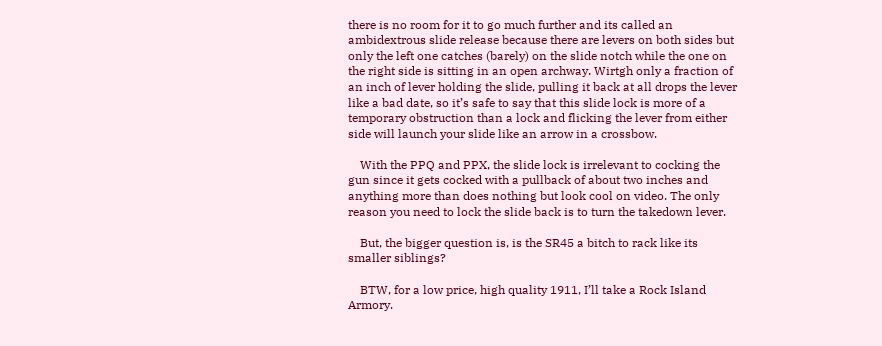there is no room for it to go much further and its called an ambidextrous slide release because there are levers on both sides but only the left one catches (barely) on the slide notch while the one on the right side is sitting in an open archway. Wirtgh only a fraction of an inch of lever holding the slide, pulling it back at all drops the lever like a bad date, so it’s safe to say that this slide lock is more of a temporary obstruction than a lock and flicking the lever from either side will launch your slide like an arrow in a crossbow.

    With the PPQ and PPX, the slide lock is irrelevant to cocking the gun since it gets cocked with a pullback of about two inches and anything more than does nothing but look cool on video. The only reason you need to lock the slide back is to turn the takedown lever.

    But, the bigger question is, is the SR45 a bitch to rack like its smaller siblings?

    BTW, for a low price, high quality 1911, I’ll take a Rock Island Armory.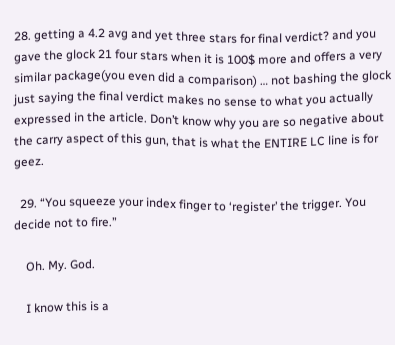28. getting a 4.2 avg and yet three stars for final verdict? and you gave the glock 21 four stars when it is 100$ more and offers a very similar package(you even did a comparison) … not bashing the glock just saying the final verdict makes no sense to what you actually expressed in the article. Don’t know why you are so negative about the carry aspect of this gun, that is what the ENTIRE LC line is for geez.

  29. “You squeeze your index finger to ‘register’ the trigger. You decide not to fire.”

    Oh. My. God.

    I know this is a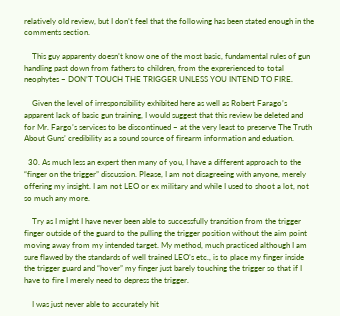relatively old review, but I don’t feel that the following has been stated enough in the comments section.

    This guy apparenty doesn’t know one of the most basic, fundamental rules of gun handling past down from fathers to children, from the exprerienced to total neophytes – DON’T TOUCH THE TRIGGER UNLESS YOU INTEND TO FIRE.

    Given the level of irresponsibility exhibited here as well as Robert Farago’s apparent lack of basic gun training, I would suggest that this review be deleted and for Mr. Fargo’s services to be discontinued – at the very least to preserve The Truth About Guns’ credibility as a sound source of firearm information and eduation.

  30. As much less an expert then many of you, I have a different approach to the “finger on the trigger” discussion. Please, I am not disagreeing with anyone, merely offering my insight. I am not LEO or ex military and while I used to shoot a lot, not so much any more.

    Try as I might I have never been able to successfully transition from the trigger finger outside of the guard to the pulling the trigger position without the aim point moving away from my intended target. My method, much practiced although I am sure flawed by the standards of well trained LEO’s etc., is to place my finger inside the trigger guard and “hover” my finger just barely touching the trigger so that if I have to fire I merely need to depress the trigger.

    I was just never able to accurately hit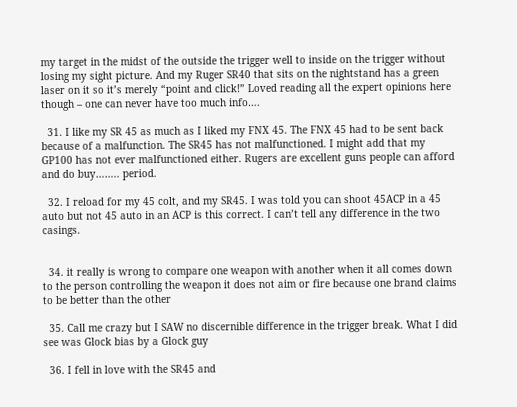my target in the midst of the outside the trigger well to inside on the trigger without losing my sight picture. And my Ruger SR40 that sits on the nightstand has a green laser on it so it’s merely “point and click!” Loved reading all the expert opinions here though – one can never have too much info….

  31. I like my SR 45 as much as I liked my FNX 45. The FNX 45 had to be sent back because of a malfunction. The SR45 has not malfunctioned. I might add that my GP100 has not ever malfunctioned either. Rugers are excellent guns people can afford and do buy…….. period.

  32. I reload for my 45 colt, and my SR45. I was told you can shoot 45ACP in a 45 auto but not 45 auto in an ACP is this correct. I can’t tell any difference in the two casings.


  34. it really is wrong to compare one weapon with another when it all comes down to the person controlling the weapon it does not aim or fire because one brand claims to be better than the other

  35. Call me crazy but I SAW no discernible difference in the trigger break. What I did see was Glock bias by a Glock guy

  36. I fell in love with the SR45 and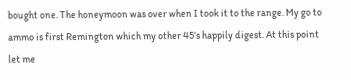bought one. The honeymoon was over when I took it to the range. My go to ammo is first Remington which my other 45’s happily digest. At this point let me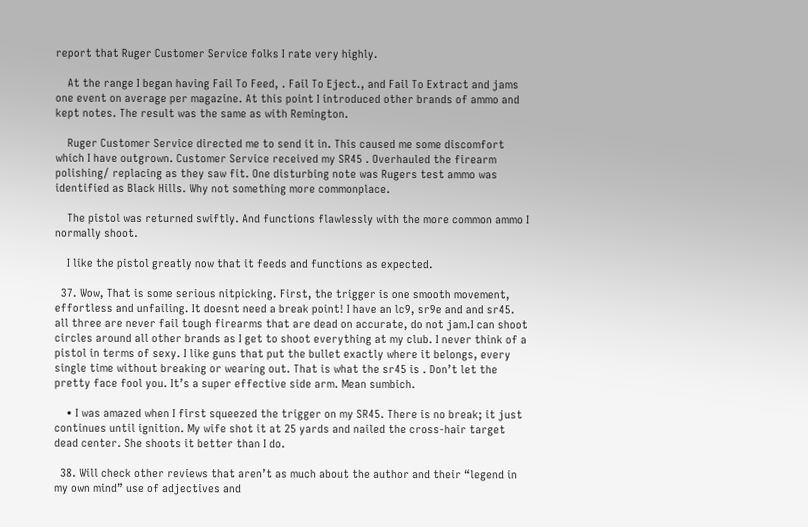report that Ruger Customer Service folks I rate very highly.

    At the range I began having Fail To Feed, . Fail To Eject., and Fail To Extract and jams one event on average per magazine. At this point I introduced other brands of ammo and kept notes. The result was the same as with Remington.

    Ruger Customer Service directed me to send it in. This caused me some discomfort which I have outgrown. Customer Service received my SR45 . Overhauled the firearm polishing/ replacing as they saw fit. One disturbing note was Rugers test ammo was identified as Black Hills. Why not something more commonplace.

    The pistol was returned swiftly. And functions flawlessly with the more common ammo I normally shoot.

    I like the pistol greatly now that it feeds and functions as expected.

  37. Wow, That is some serious nitpicking. First, the trigger is one smooth movement, effortless and unfailing. It doesnt need a break point! I have an lc9, sr9e and and sr45. all three are never fail tough firearms that are dead on accurate, do not jam.I can shoot circles around all other brands as I get to shoot everything at my club. I never think of a pistol in terms of sexy. I like guns that put the bullet exactly where it belongs, every single time without breaking or wearing out. That is what the sr45 is . Don’t let the pretty face fool you. It’s a super effective side arm. Mean sumbich.

    • I was amazed when I first squeezed the trigger on my SR45. There is no break; it just continues until ignition. My wife shot it at 25 yards and nailed the cross-hair target dead center. She shoots it better than I do.

  38. Will check other reviews that aren’t as much about the author and their “legend in my own mind” use of adjectives and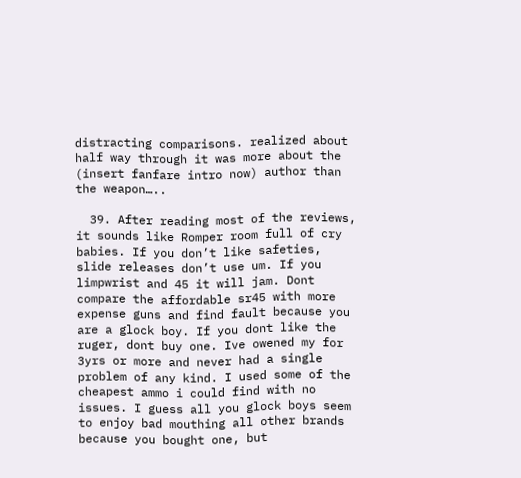distracting comparisons. realized about half way through it was more about the (insert fanfare intro now) author than the weapon…..

  39. After reading most of the reviews, it sounds like Romper room full of cry babies. If you don’t like safeties, slide releases don’t use um. If you limpwrist and 45 it will jam. Dont compare the affordable sr45 with more expense guns and find fault because you are a glock boy. If you dont like the ruger, dont buy one. Ive owened my for 3yrs or more and never had a single problem of any kind. I used some of the cheapest ammo i could find with no issues. I guess all you glock boys seem to enjoy bad mouthing all other brands because you bought one, but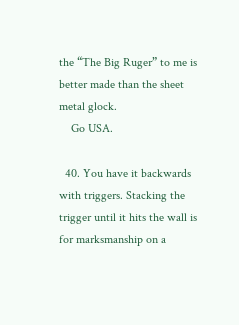the “The Big Ruger” to me is better made than the sheet metal glock.
    Go USA.

  40. You have it backwards with triggers. Stacking the trigger until it hits the wall is for marksmanship on a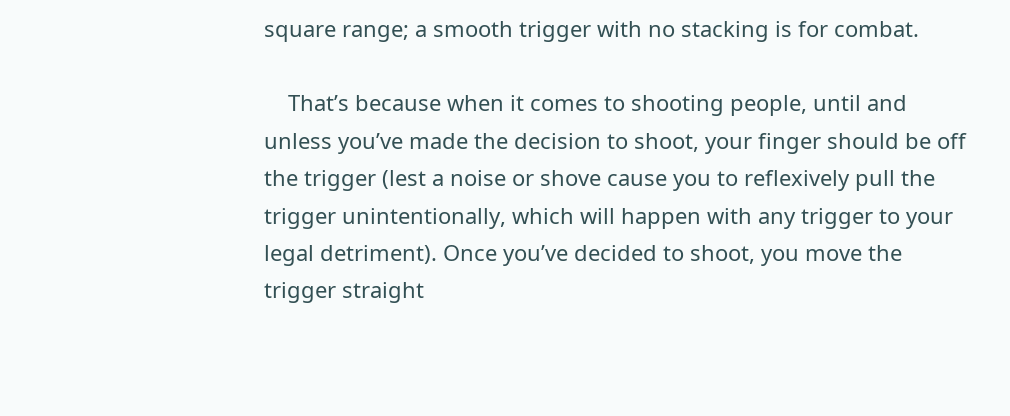square range; a smooth trigger with no stacking is for combat.

    That’s because when it comes to shooting people, until and unless you’ve made the decision to shoot, your finger should be off the trigger (lest a noise or shove cause you to reflexively pull the trigger unintentionally, which will happen with any trigger to your legal detriment). Once you’ve decided to shoot, you move the trigger straight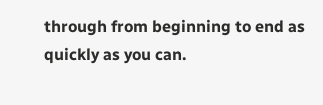through from beginning to end as quickly as you can.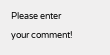Please enter your comment!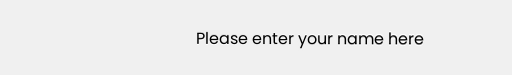Please enter your name here